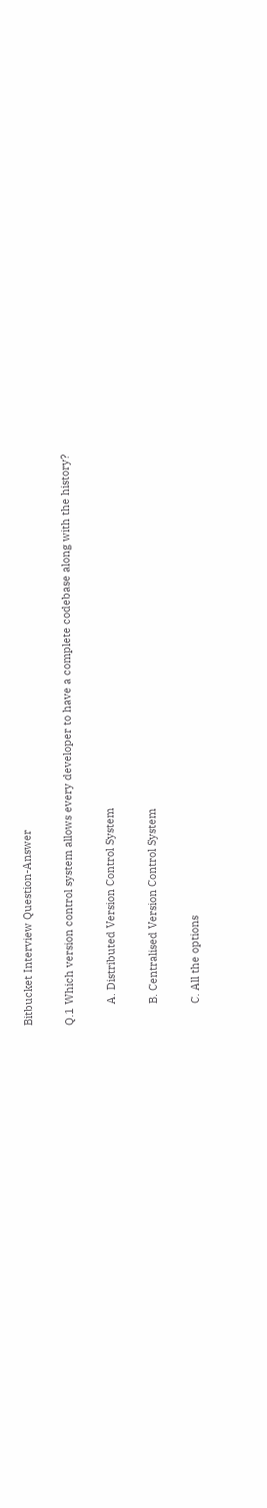Bitbucket Interview Question-Answer

Q.1 Which version control system allows every developer to have a complete codebase along with the history?

       A. Distributed Version Control System

       B. Centralised Version Control System

       C. All the options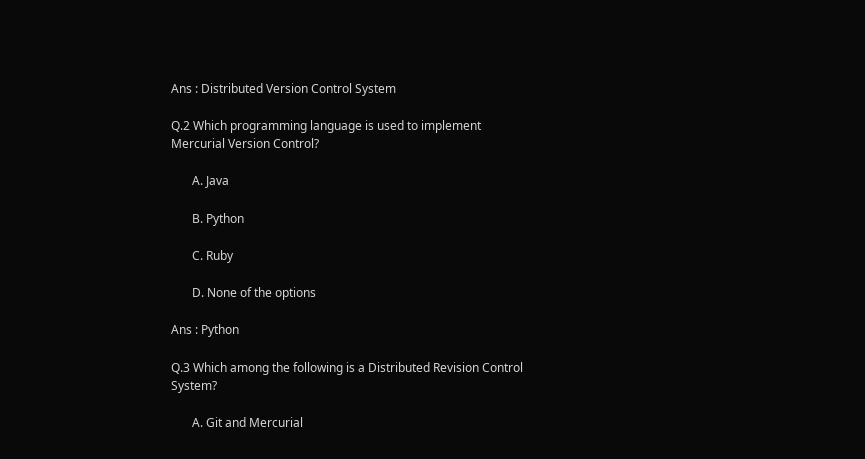Ans : Distributed Version Control System

Q.2 Which programming language is used to implement Mercurial Version Control?

       A. Java

       B. Python

       C. Ruby

       D. None of the options

Ans : Python

Q.3 Which among the following is a Distributed Revision Control System?

       A. Git and Mercurial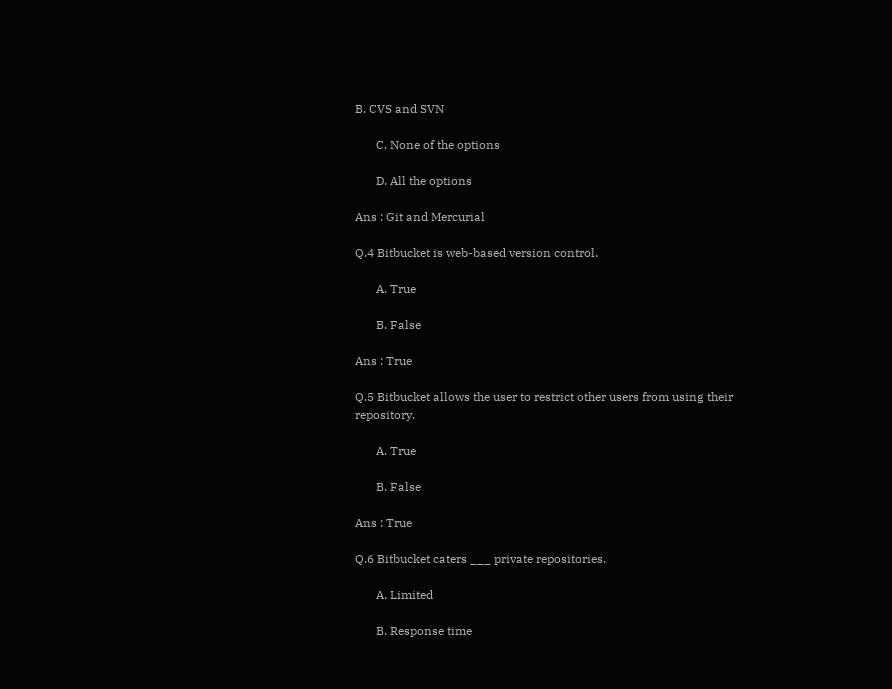B. CVS and SVN

       C. None of the options

       D. All the options

Ans : Git and Mercurial

Q.4 Bitbucket is web-based version control.

       A. True

       B. False

Ans : True

Q.5 Bitbucket allows the user to restrict other users from using their repository.

       A. True

       B. False

Ans : True

Q.6 Bitbucket caters ___ private repositories.

       A. Limited

       B. Response time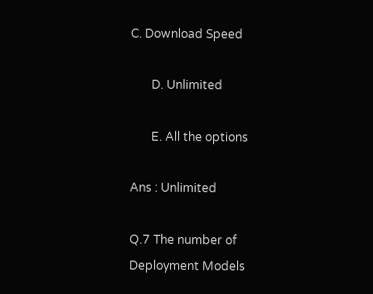C. Download Speed

       D. Unlimited

       E. All the options

Ans : Unlimited

Q.7 The number of Deployment Models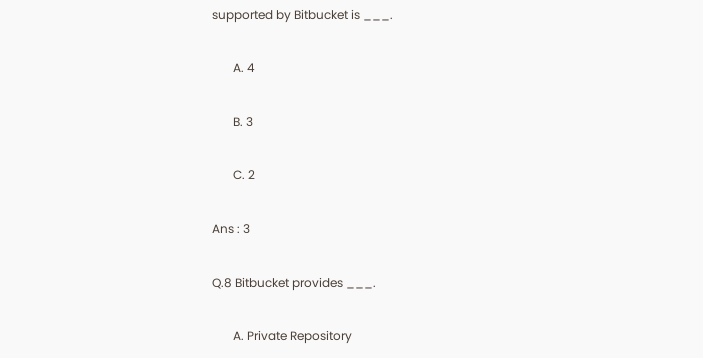supported by Bitbucket is ___.

       A. 4

       B. 3

       C. 2

Ans : 3

Q.8 Bitbucket provides ___.

       A. Private Repository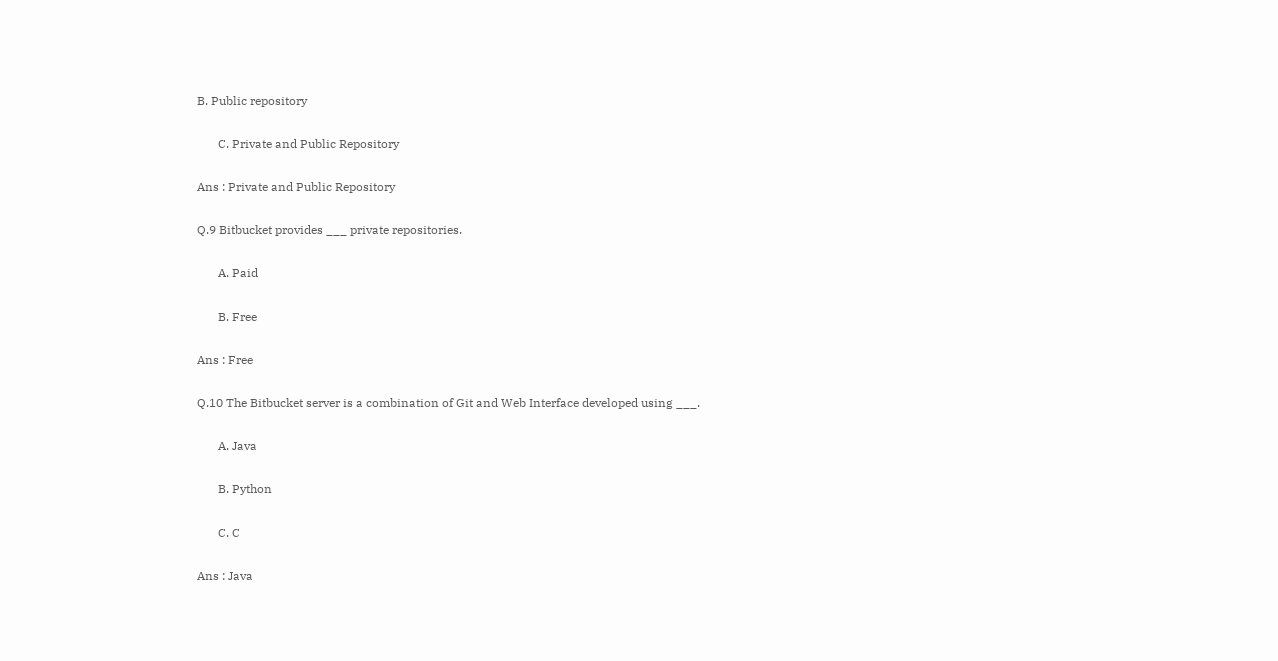B. Public repository

       C. Private and Public Repository

Ans : Private and Public Repository

Q.9 Bitbucket provides ___ private repositories.

       A. Paid

       B. Free

Ans : Free

Q.10 The Bitbucket server is a combination of Git and Web Interface developed using ___.

       A. Java

       B. Python

       C. C

Ans : Java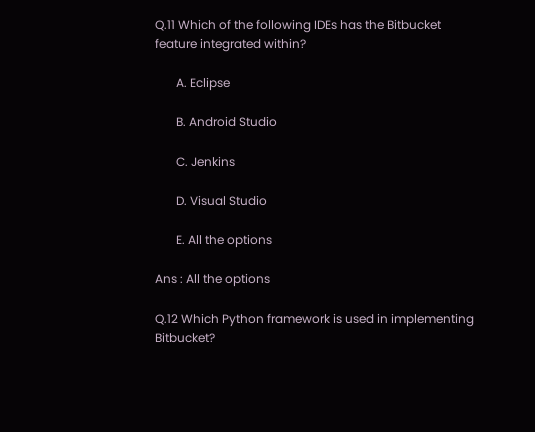Q.11 Which of the following IDEs has the Bitbucket feature integrated within?

       A. Eclipse

       B. Android Studio

       C. Jenkins

       D. Visual Studio

       E. All the options

Ans : All the options

Q.12 Which Python framework is used in implementing Bitbucket?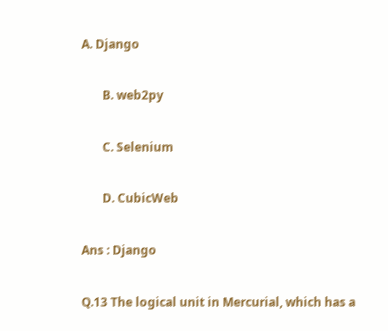A. Django

       B. web2py

       C. Selenium

       D. CubicWeb

Ans : Django

Q.13 The logical unit in Mercurial, which has a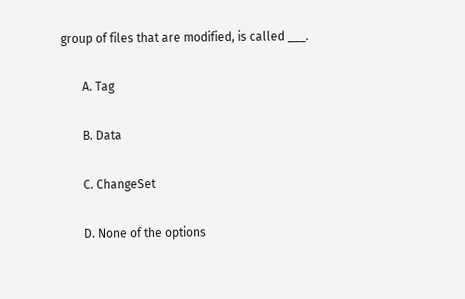group of files that are modified, is called ___.

       A. Tag

       B. Data

       C. ChangeSet

       D. None of the options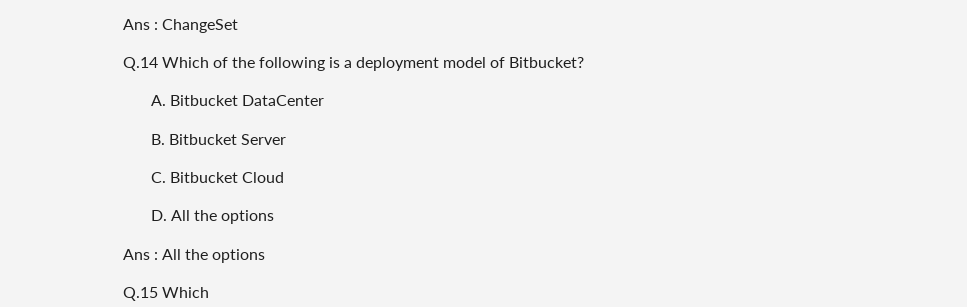Ans : ChangeSet

Q.14 Which of the following is a deployment model of Bitbucket?

       A. Bitbucket DataCenter

       B. Bitbucket Server

       C. Bitbucket Cloud

       D. All the options

Ans : All the options

Q.15 Which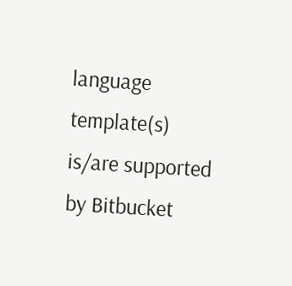language template(s) is/are supported by Bitbucket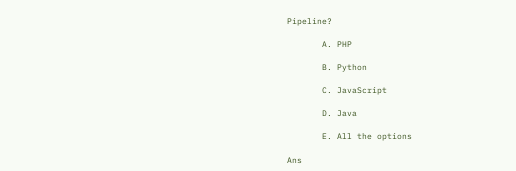Pipeline?

       A. PHP

       B. Python

       C. JavaScript

       D. Java

       E. All the options

Ans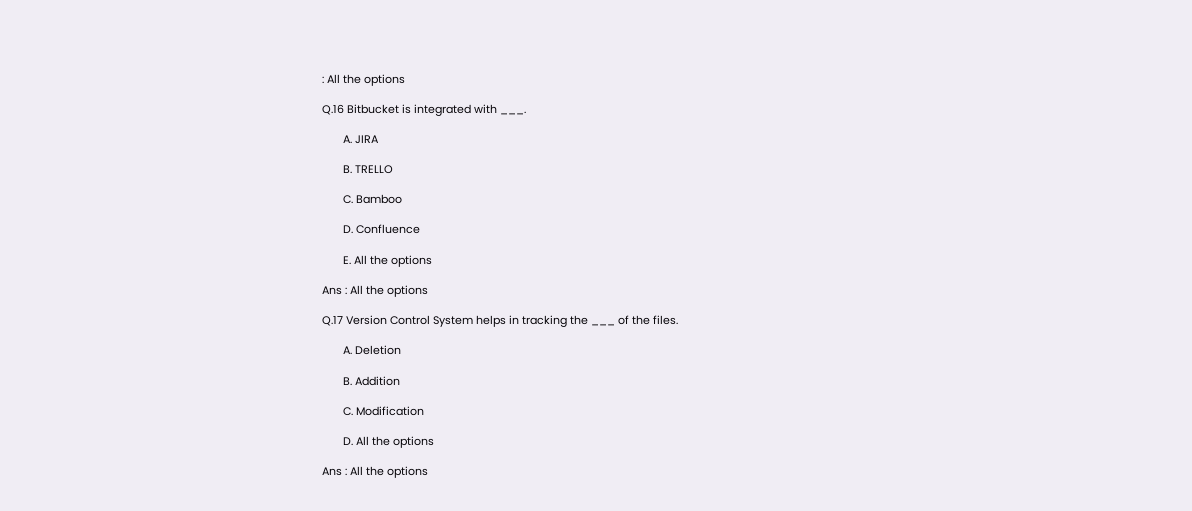: All the options

Q.16 Bitbucket is integrated with ___.

       A. JIRA

       B. TRELLO

       C. Bamboo

       D. Confluence

       E. All the options

Ans : All the options

Q.17 Version Control System helps in tracking the ___ of the files.

       A. Deletion

       B. Addition

       C. Modification

       D. All the options

Ans : All the options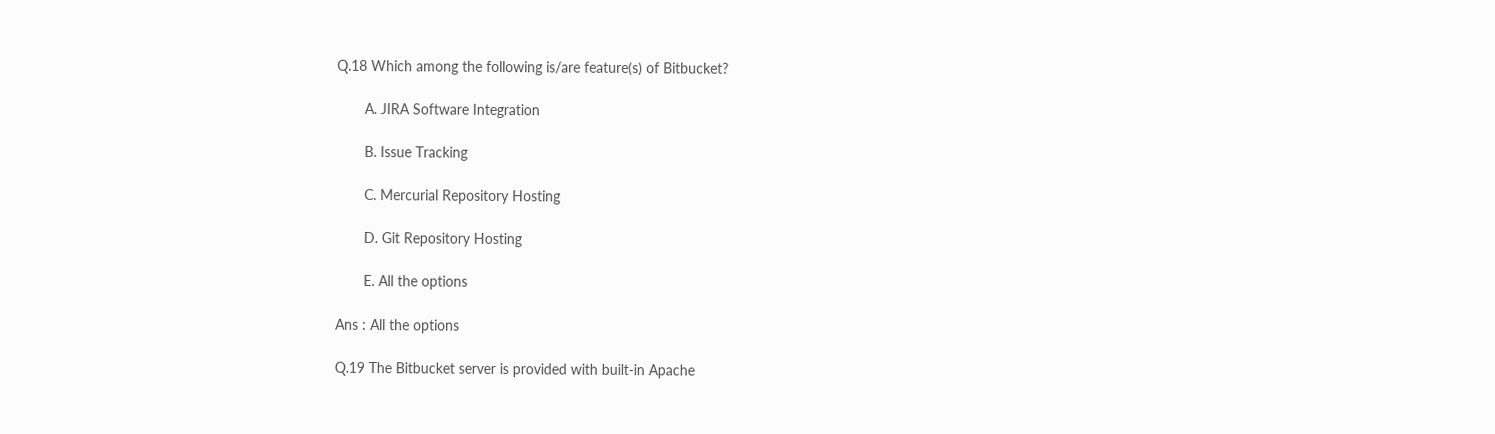Q.18 Which among the following is/are feature(s) of Bitbucket?

       A. JIRA Software Integration

       B. Issue Tracking

       C. Mercurial Repository Hosting

       D. Git Repository Hosting

       E. All the options

Ans : All the options

Q.19 The Bitbucket server is provided with built-in Apache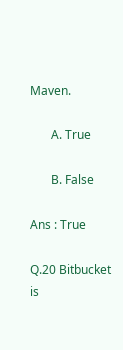Maven.

       A. True

       B. False

Ans : True

Q.20 Bitbucket is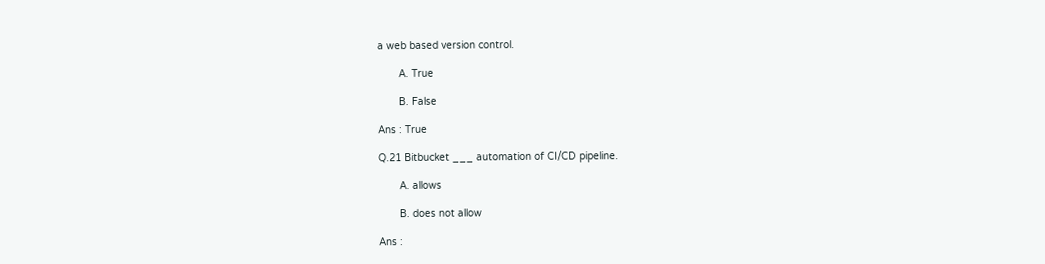a web based version control.

       A. True

       B. False

Ans : True

Q.21 Bitbucket ___ automation of CI/CD pipeline.

       A. allows

       B. does not allow

Ans :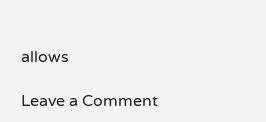allows

Leave a Comment